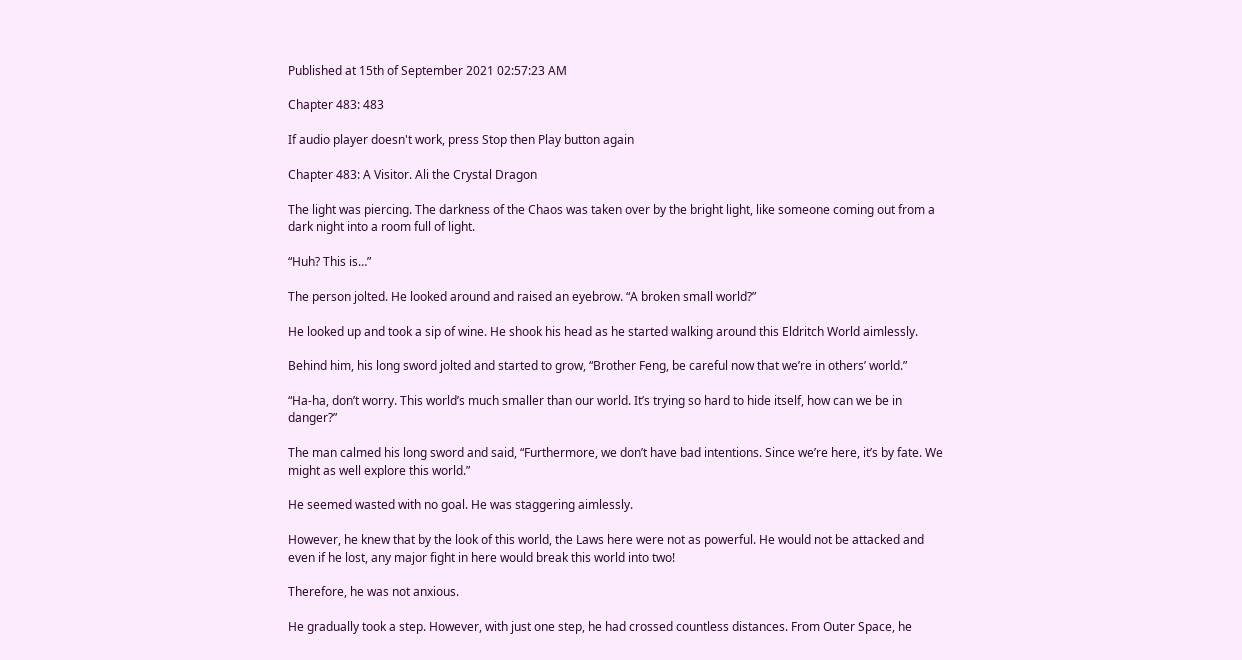Published at 15th of September 2021 02:57:23 AM

Chapter 483: 483

If audio player doesn't work, press Stop then Play button again

Chapter 483: A Visitor. Ali the Crystal Dragon

The light was piercing. The darkness of the Chaos was taken over by the bright light, like someone coming out from a dark night into a room full of light.

“Huh? This is…”

The person jolted. He looked around and raised an eyebrow. “A broken small world?”

He looked up and took a sip of wine. He shook his head as he started walking around this Eldritch World aimlessly.

Behind him, his long sword jolted and started to grow, “Brother Feng, be careful now that we’re in others’ world.”

“Ha-ha, don’t worry. This world’s much smaller than our world. It’s trying so hard to hide itself, how can we be in danger?”

The man calmed his long sword and said, “Furthermore, we don’t have bad intentions. Since we’re here, it’s by fate. We might as well explore this world.”

He seemed wasted with no goal. He was staggering aimlessly.

However, he knew that by the look of this world, the Laws here were not as powerful. He would not be attacked and even if he lost, any major fight in here would break this world into two!

Therefore, he was not anxious.

He gradually took a step. However, with just one step, he had crossed countless distances. From Outer Space, he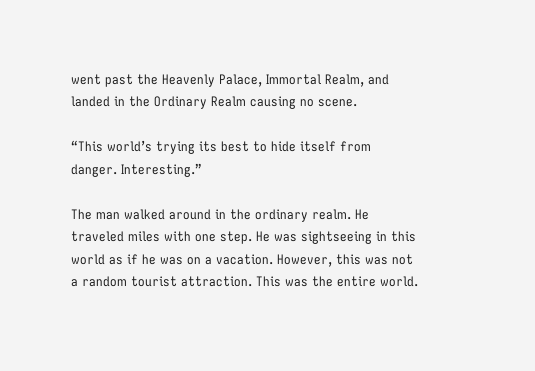went past the Heavenly Palace, Immortal Realm, and landed in the Ordinary Realm causing no scene.

“This world’s trying its best to hide itself from danger. Interesting.”

The man walked around in the ordinary realm. He traveled miles with one step. He was sightseeing in this world as if he was on a vacation. However, this was not a random tourist attraction. This was the entire world.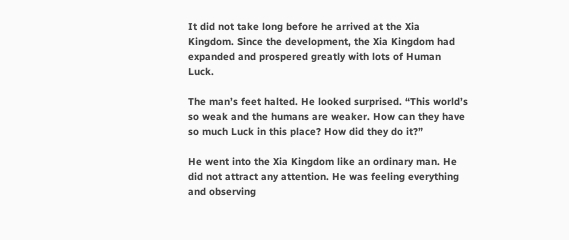It did not take long before he arrived at the Xia Kingdom. Since the development, the Xia Kingdom had expanded and prospered greatly with lots of Human Luck.

The man’s feet halted. He looked surprised. “This world’s so weak and the humans are weaker. How can they have so much Luck in this place? How did they do it?”

He went into the Xia Kingdom like an ordinary man. He did not attract any attention. He was feeling everything and observing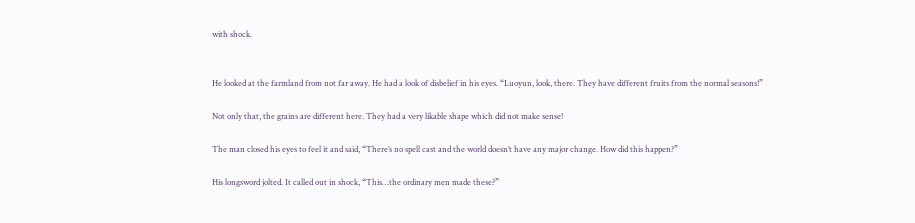with shock.


He looked at the farmland from not far away. He had a look of disbelief in his eyes. “Luoyun, look, there. They have different fruits from the normal seasons!”

Not only that, the grains are different here. They had a very likable shape which did not make sense!

The man closed his eyes to feel it and said, “There’s no spell cast and the world doesn’t have any major change. How did this happen?”

His longsword jolted. It called out in shock, “This…the ordinary men made these?”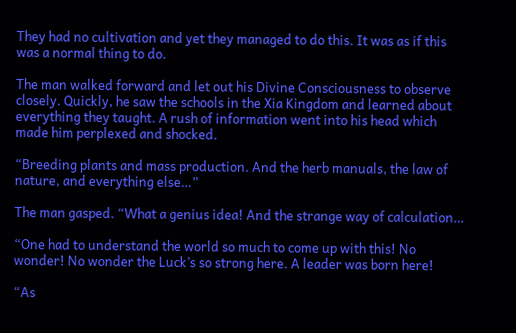They had no cultivation and yet they managed to do this. It was as if this was a normal thing to do.

The man walked forward and let out his Divine Consciousness to observe closely. Quickly, he saw the schools in the Xia Kingdom and learned about everything they taught. A rush of information went into his head which made him perplexed and shocked.

“Breeding plants and mass production. And the herb manuals, the law of nature, and everything else…”

The man gasped. “What a genius idea! And the strange way of calculation…

“One had to understand the world so much to come up with this! No wonder! No wonder the Luck’s so strong here. A leader was born here!

“As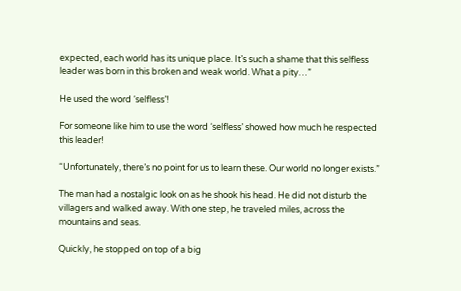expected, each world has its unique place. It’s such a shame that this selfless leader was born in this broken and weak world. What a pity…”

He used the word ‘selfless’!

For someone like him to use the word ‘selfless’ showed how much he respected this leader!

“Unfortunately, there’s no point for us to learn these. Our world no longer exists.”

The man had a nostalgic look on as he shook his head. He did not disturb the villagers and walked away. With one step, he traveled miles, across the mountains and seas.

Quickly, he stopped on top of a big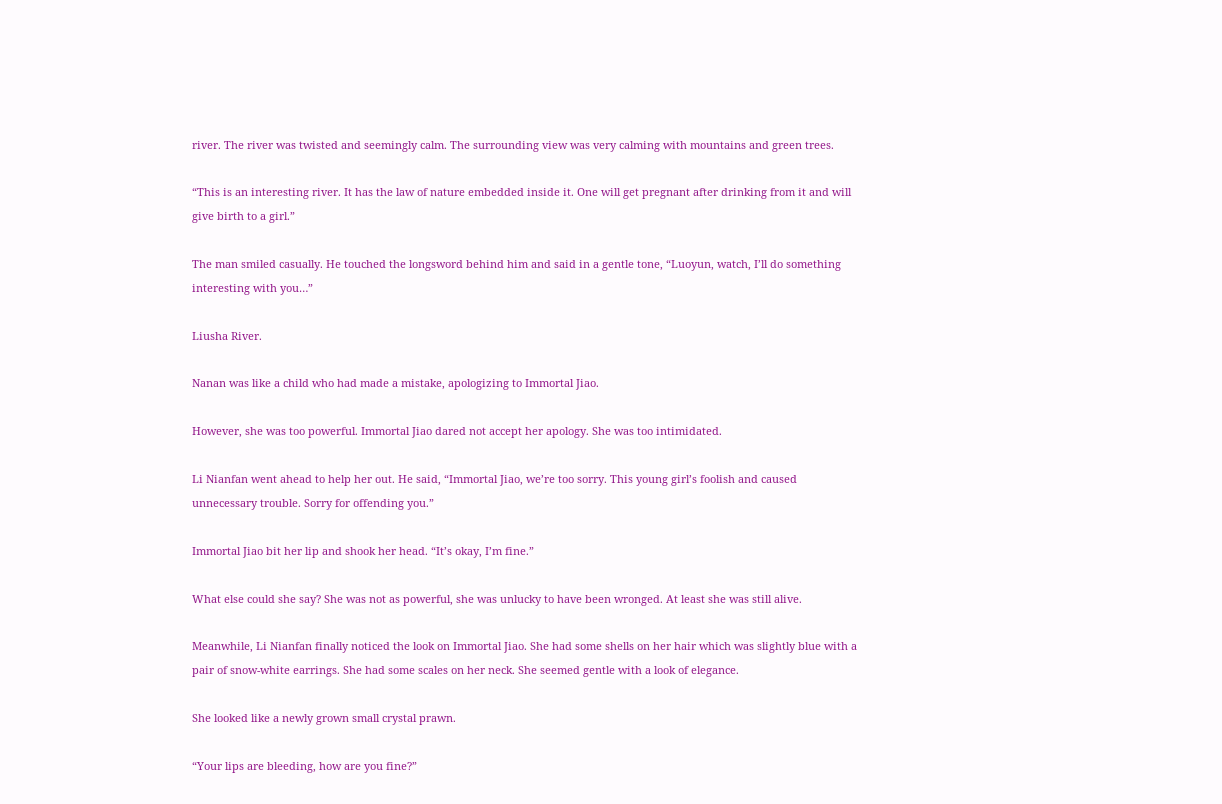river. The river was twisted and seemingly calm. The surrounding view was very calming with mountains and green trees.

“This is an interesting river. It has the law of nature embedded inside it. One will get pregnant after drinking from it and will give birth to a girl.”

The man smiled casually. He touched the longsword behind him and said in a gentle tone, “Luoyun, watch, I’ll do something interesting with you…”

Liusha River.

Nanan was like a child who had made a mistake, apologizing to Immortal Jiao.

However, she was too powerful. Immortal Jiao dared not accept her apology. She was too intimidated.

Li Nianfan went ahead to help her out. He said, “Immortal Jiao, we’re too sorry. This young girl’s foolish and caused unnecessary trouble. Sorry for offending you.”

Immortal Jiao bit her lip and shook her head. “It’s okay, I’m fine.”

What else could she say? She was not as powerful, she was unlucky to have been wronged. At least she was still alive.

Meanwhile, Li Nianfan finally noticed the look on Immortal Jiao. She had some shells on her hair which was slightly blue with a pair of snow-white earrings. She had some scales on her neck. She seemed gentle with a look of elegance.

She looked like a newly grown small crystal prawn.

“Your lips are bleeding, how are you fine?”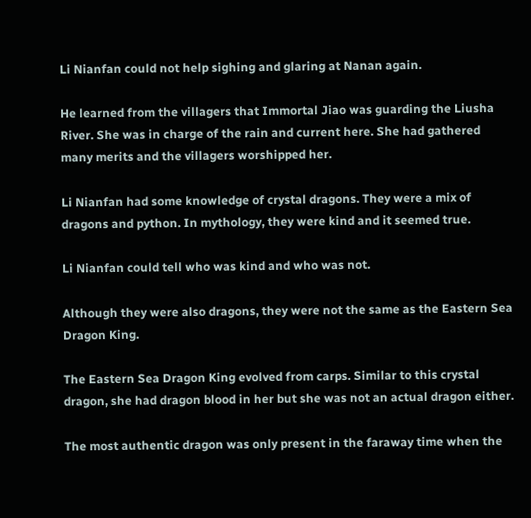Li Nianfan could not help sighing and glaring at Nanan again.

He learned from the villagers that Immortal Jiao was guarding the Liusha River. She was in charge of the rain and current here. She had gathered many merits and the villagers worshipped her.

Li Nianfan had some knowledge of crystal dragons. They were a mix of dragons and python. In mythology, they were kind and it seemed true.

Li Nianfan could tell who was kind and who was not.

Although they were also dragons, they were not the same as the Eastern Sea Dragon King.

The Eastern Sea Dragon King evolved from carps. Similar to this crystal dragon, she had dragon blood in her but she was not an actual dragon either.

The most authentic dragon was only present in the faraway time when the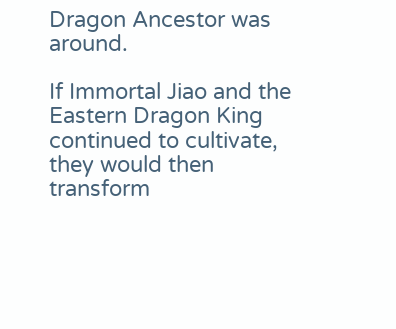Dragon Ancestor was around.

If Immortal Jiao and the Eastern Dragon King continued to cultivate, they would then transform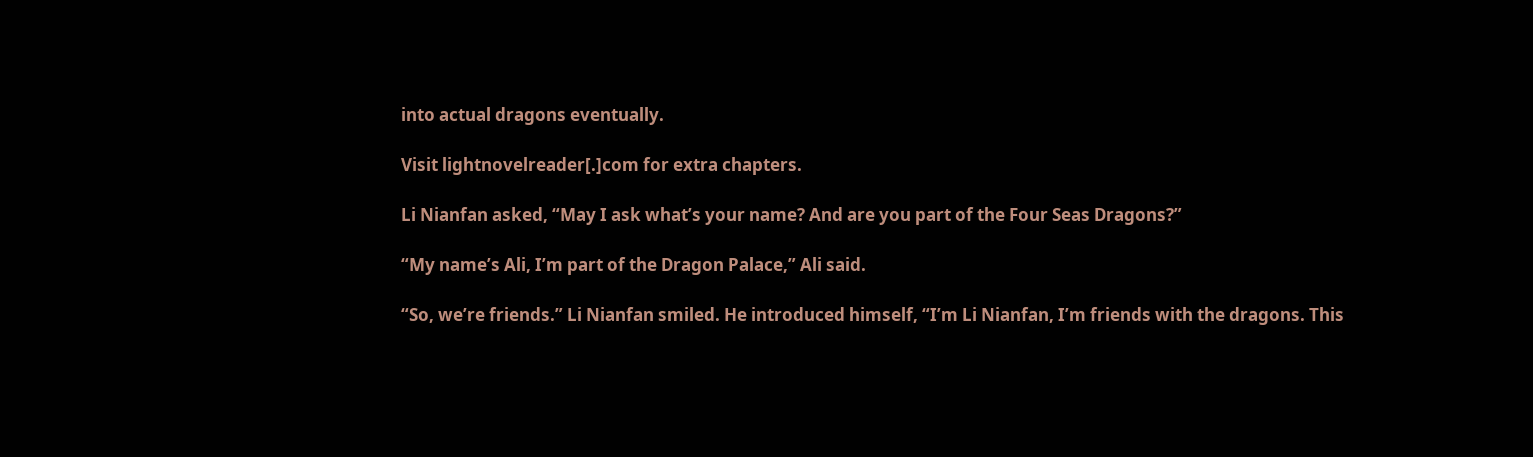into actual dragons eventually.

Visit lightnovelreader[.]com for extra chapters.

Li Nianfan asked, “May I ask what’s your name? And are you part of the Four Seas Dragons?”

“My name’s Ali, I’m part of the Dragon Palace,” Ali said.

“So, we’re friends.” Li Nianfan smiled. He introduced himself, “I’m Li Nianfan, I’m friends with the dragons. This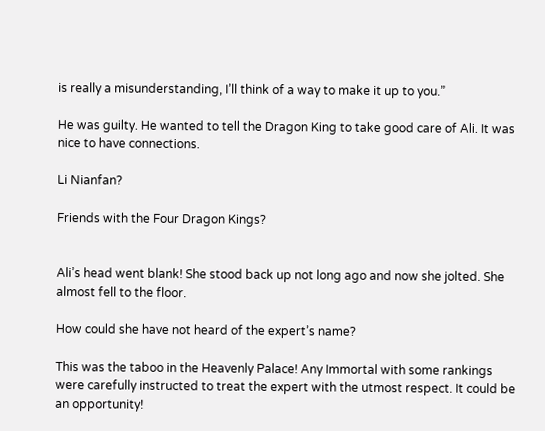is really a misunderstanding, I’ll think of a way to make it up to you.”

He was guilty. He wanted to tell the Dragon King to take good care of Ali. It was nice to have connections.

Li Nianfan?

Friends with the Four Dragon Kings?


Ali’s head went blank! She stood back up not long ago and now she jolted. She almost fell to the floor.

How could she have not heard of the expert’s name?

This was the taboo in the Heavenly Palace! Any Immortal with some rankings were carefully instructed to treat the expert with the utmost respect. It could be an opportunity!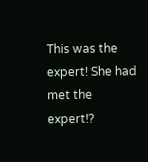This was the expert! She had met the expert!?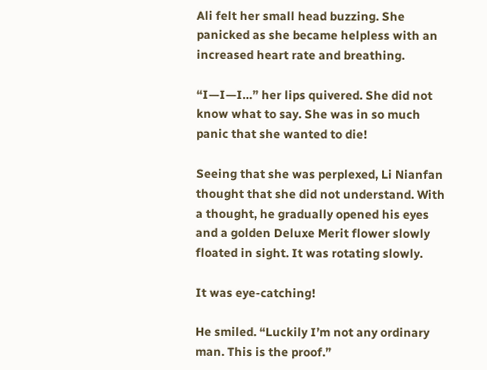Ali felt her small head buzzing. She panicked as she became helpless with an increased heart rate and breathing.

“I—I—I…” her lips quivered. She did not know what to say. She was in so much panic that she wanted to die!

Seeing that she was perplexed, Li Nianfan thought that she did not understand. With a thought, he gradually opened his eyes and a golden Deluxe Merit flower slowly floated in sight. It was rotating slowly.

It was eye-catching!

He smiled. “Luckily I’m not any ordinary man. This is the proof.”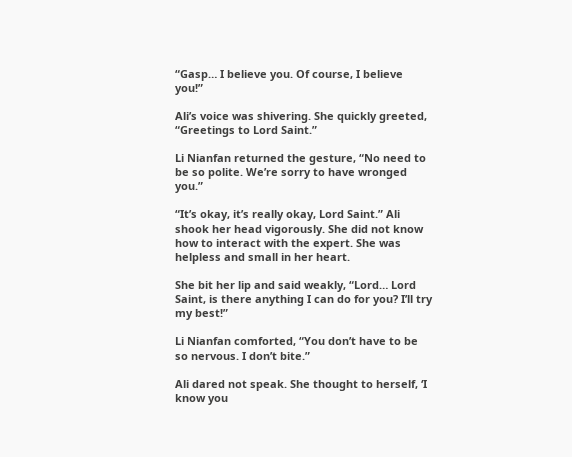“Gasp… I believe you. Of course, I believe you!”

Ali’s voice was shivering. She quickly greeted, “Greetings to Lord Saint.”

Li Nianfan returned the gesture, “No need to be so polite. We’re sorry to have wronged you.”

“It’s okay, it’s really okay, Lord Saint.” Ali shook her head vigorously. She did not know how to interact with the expert. She was helpless and small in her heart.

She bit her lip and said weakly, “Lord… Lord Saint, is there anything I can do for you? I’ll try my best!”

Li Nianfan comforted, “You don’t have to be so nervous. I don’t bite.”

Ali dared not speak. She thought to herself, ‘I know you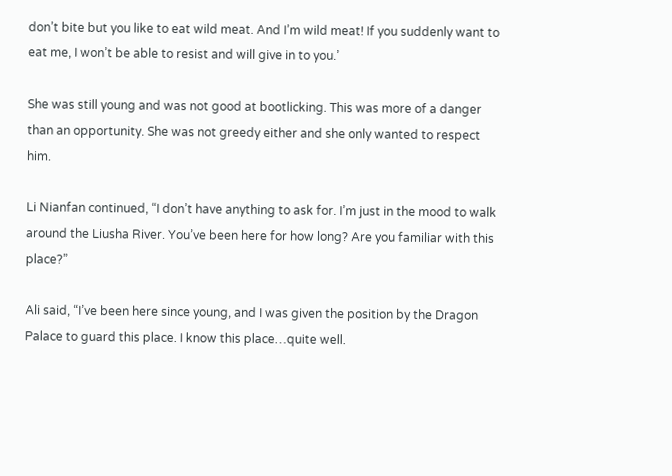don’t bite but you like to eat wild meat. And I’m wild meat! If you suddenly want to eat me, I won’t be able to resist and will give in to you.’

She was still young and was not good at bootlicking. This was more of a danger than an opportunity. She was not greedy either and she only wanted to respect him.

Li Nianfan continued, “I don’t have anything to ask for. I’m just in the mood to walk around the Liusha River. You’ve been here for how long? Are you familiar with this place?”

Ali said, “I’ve been here since young, and I was given the position by the Dragon Palace to guard this place. I know this place…quite well.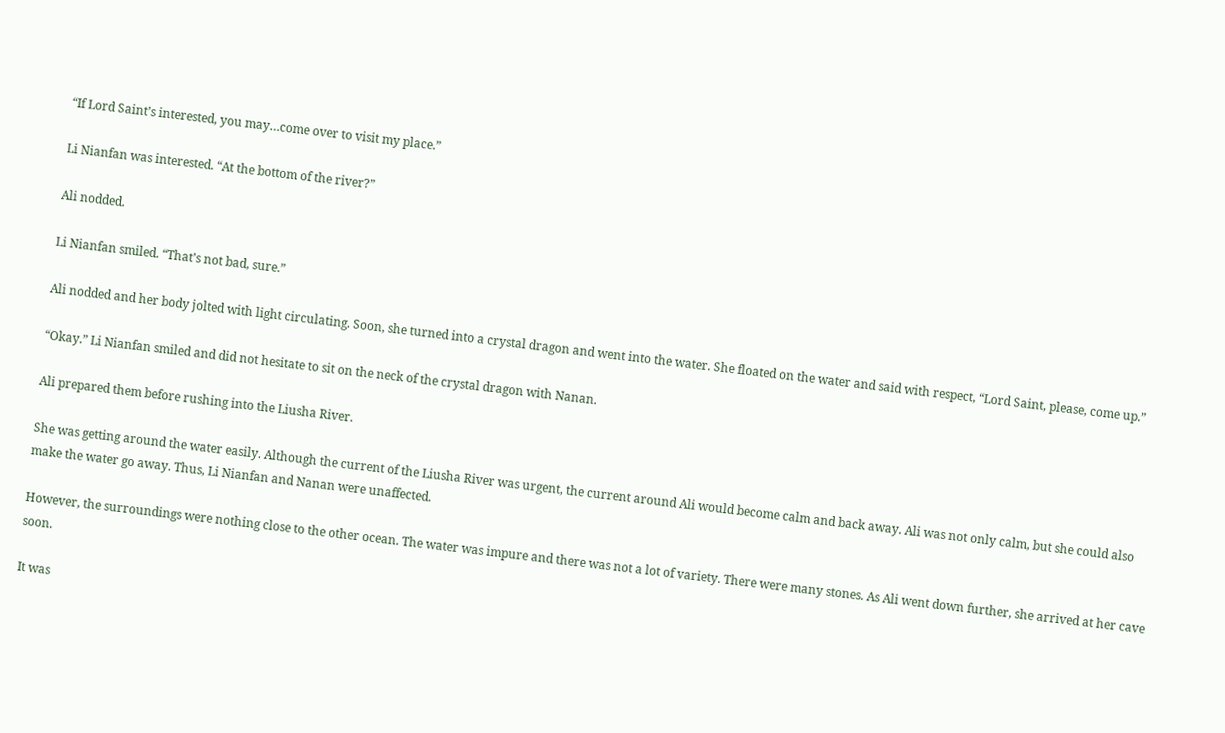“If Lord Saint’s interested, you may…come over to visit my place.”

Li Nianfan was interested. “At the bottom of the river?”

Ali nodded.

Li Nianfan smiled. “That’s not bad, sure.”

Ali nodded and her body jolted with light circulating. Soon, she turned into a crystal dragon and went into the water. She floated on the water and said with respect, “Lord Saint, please, come up.”

“Okay.” Li Nianfan smiled and did not hesitate to sit on the neck of the crystal dragon with Nanan.

Ali prepared them before rushing into the Liusha River.

She was getting around the water easily. Although the current of the Liusha River was urgent, the current around Ali would become calm and back away. Ali was not only calm, but she could also make the water go away. Thus, Li Nianfan and Nanan were unaffected.

However, the surroundings were nothing close to the other ocean. The water was impure and there was not a lot of variety. There were many stones. As Ali went down further, she arrived at her cave soon.

It was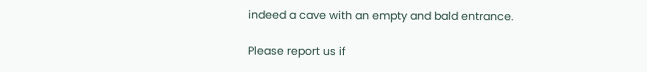indeed a cave with an empty and bald entrance.

Please report us if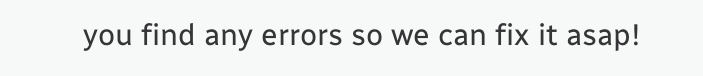you find any errors so we can fix it asap!